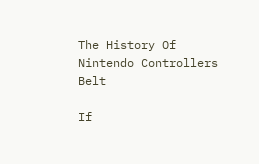The History Of Nintendo Controllers Belt

If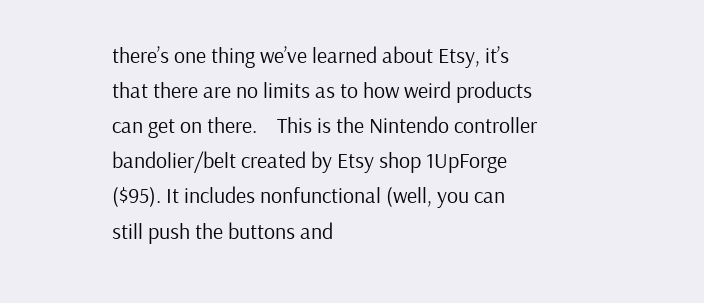there’s one thing we’ve learned about Etsy, it’s that there are no limits as to how weird products can get on there.    This is the Nintendo controller bandolier/belt created by Etsy shop 1UpForge ($95). It includes nonfunctional (well, you can still push the buttons and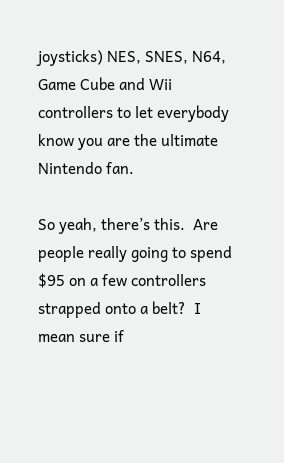joysticks) NES, SNES, N64, Game Cube and Wii controllers to let everybody know you are the ultimate Nintendo fan.

So yeah, there’s this.  Are people really going to spend $95 on a few controllers strapped onto a belt?  I mean sure if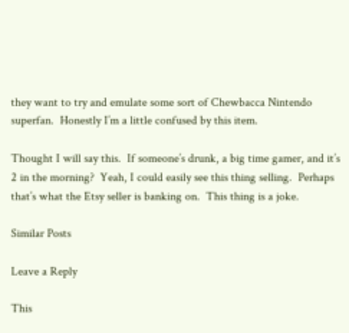they want to try and emulate some sort of Chewbacca Nintendo superfan.  Honestly I’m a little confused by this item.

Thought I will say this.  If someone’s drunk, a big time gamer, and it’s 2 in the morning?  Yeah, I could easily see this thing selling.  Perhaps that’s what the Etsy seller is banking on.  This thing is a joke.

Similar Posts

Leave a Reply

This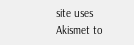site uses Akismet to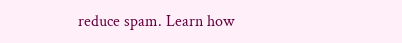reduce spam. Learn how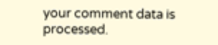your comment data is processed.